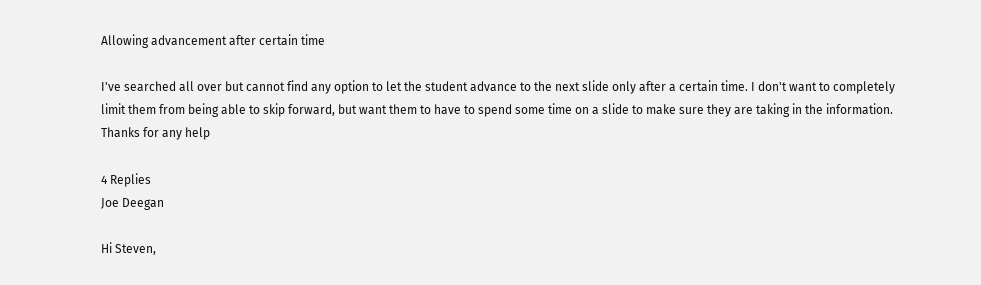Allowing advancement after certain time

I've searched all over but cannot find any option to let the student advance to the next slide only after a certain time. I don't want to completely limit them from being able to skip forward, but want them to have to spend some time on a slide to make sure they are taking in the information. Thanks for any help

4 Replies
Joe Deegan

Hi Steven,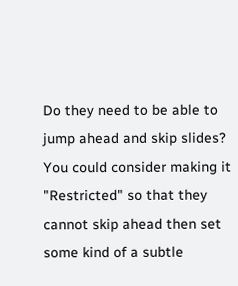Do they need to be able to jump ahead and skip slides? You could consider making it "Restricted" so that they cannot skip ahead then set some kind of a subtle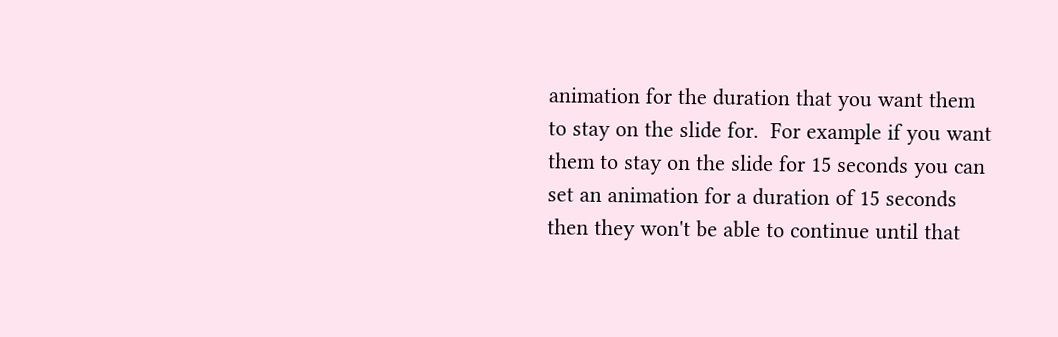animation for the duration that you want them to stay on the slide for.  For example if you want them to stay on the slide for 15 seconds you can set an animation for a duration of 15 seconds then they won't be able to continue until that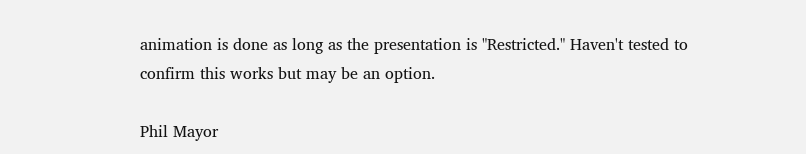animation is done as long as the presentation is "Restricted." Haven't tested to confirm this works but may be an option.

Phil Mayor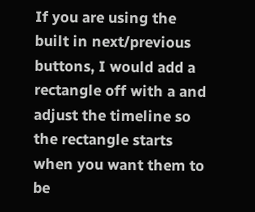If you are using the built in next/previous buttons, I would add a rectangle off with a and adjust the timeline so the rectangle starts when you want them to be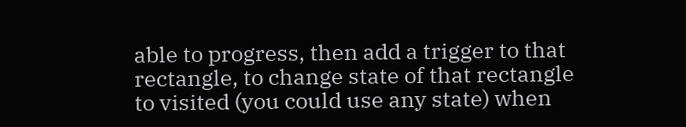able to progress, then add a trigger to that rectangle, to change state of that rectangle to visited (you could use any state) when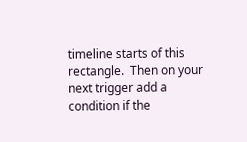timeline starts of this rectangle.  Then on your next trigger add a condition if the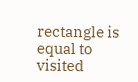rectangle is equal to visited